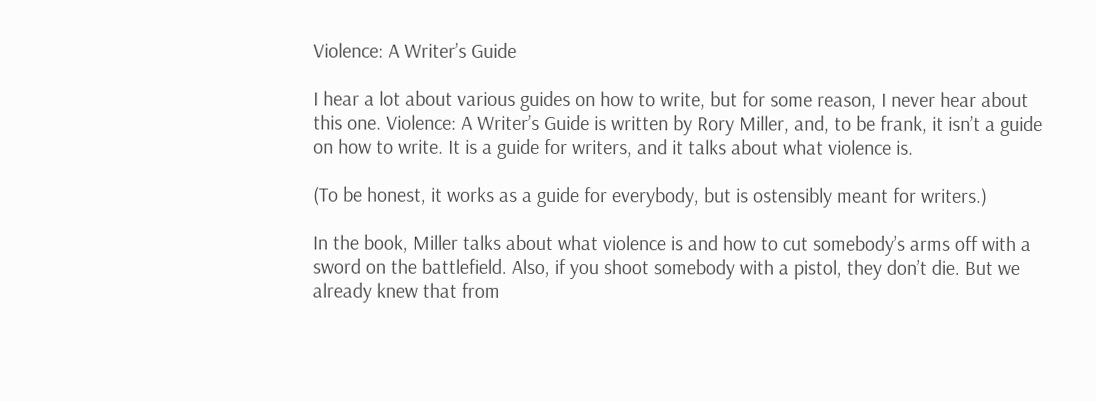Violence: A Writer’s Guide

I hear a lot about various guides on how to write, but for some reason, I never hear about this one. Violence: A Writer’s Guide is written by Rory Miller, and, to be frank, it isn’t a guide on how to write. It is a guide for writers, and it talks about what violence is.

(To be honest, it works as a guide for everybody, but is ostensibly meant for writers.)

In the book, Miller talks about what violence is and how to cut somebody’s arms off with a sword on the battlefield. Also, if you shoot somebody with a pistol, they don’t die. But we already knew that from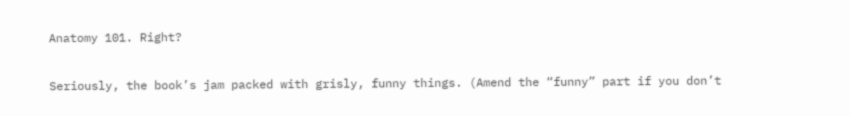Anatomy 101. Right?

Seriously, the book’s jam packed with grisly, funny things. (Amend the “funny” part if you don’t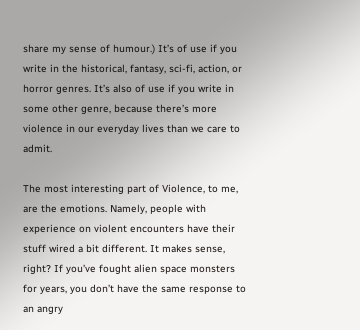share my sense of humour.) It’s of use if you write in the historical, fantasy, sci-fi, action, or horror genres. It’s also of use if you write in some other genre, because there’s more violence in our everyday lives than we care to admit.

The most interesting part of Violence, to me, are the emotions. Namely, people with experience on violent encounters have their stuff wired a bit different. It makes sense, right? If you’ve fought alien space monsters for years, you don’t have the same response to an angry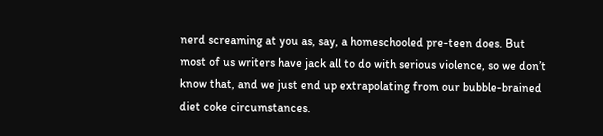nerd screaming at you as, say, a homeschooled pre-teen does. But most of us writers have jack all to do with serious violence, so we don’t know that, and we just end up extrapolating from our bubble-brained diet coke circumstances.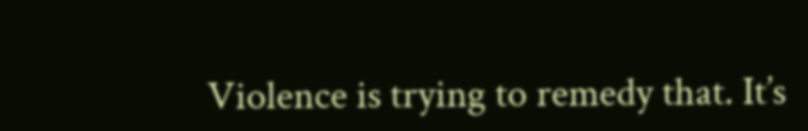Violence is trying to remedy that. It’s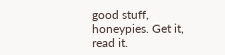good stuff, honeypies. Get it, read it.